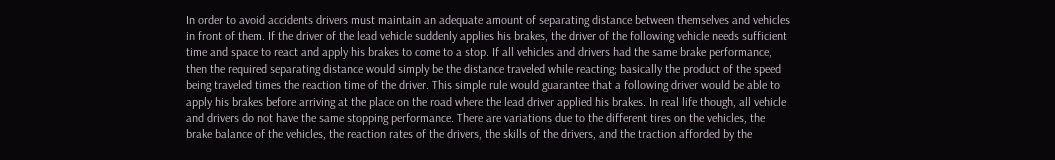In order to avoid accidents drivers must maintain an adequate amount of separating distance between themselves and vehicles in front of them. If the driver of the lead vehicle suddenly applies his brakes, the driver of the following vehicle needs sufficient time and space to react and apply his brakes to come to a stop. If all vehicles and drivers had the same brake performance, then the required separating distance would simply be the distance traveled while reacting; basically the product of the speed being traveled times the reaction time of the driver. This simple rule would guarantee that a following driver would be able to apply his brakes before arriving at the place on the road where the lead driver applied his brakes. In real life though, all vehicle and drivers do not have the same stopping performance. There are variations due to the different tires on the vehicles, the brake balance of the vehicles, the reaction rates of the drivers, the skills of the drivers, and the traction afforded by the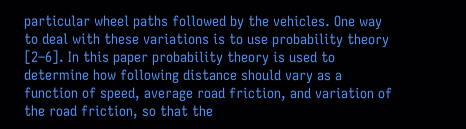particular wheel paths followed by the vehicles. One way to deal with these variations is to use probability theory [2–6]. In this paper probability theory is used to determine how following distance should vary as a function of speed, average road friction, and variation of the road friction, so that the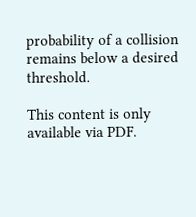probability of a collision remains below a desired threshold.

This content is only available via PDF.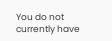You do not currently have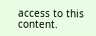access to this content.